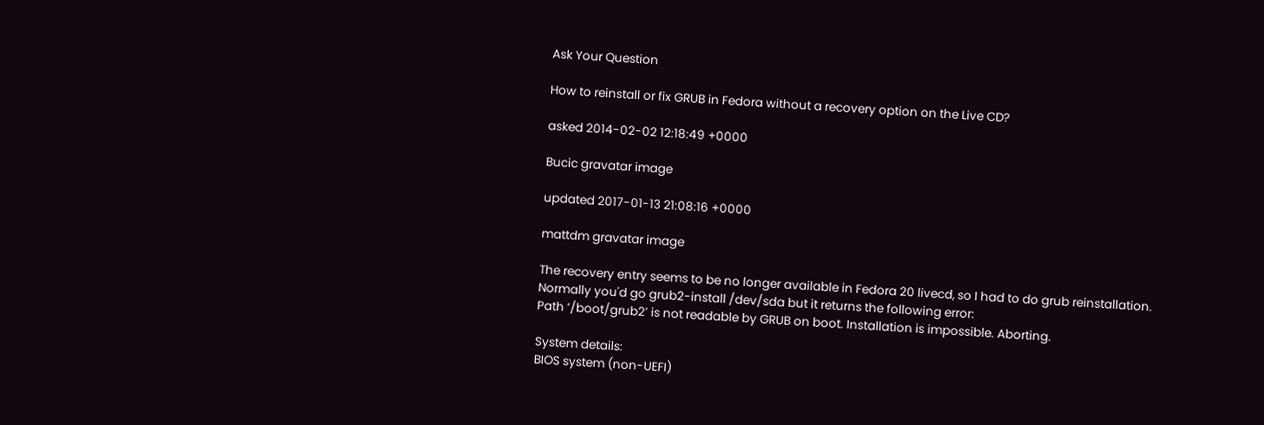Ask Your Question

How to reinstall or fix GRUB in Fedora without a recovery option on the Live CD?

asked 2014-02-02 12:18:49 +0000

Bucic gravatar image

updated 2017-01-13 21:08:16 +0000

mattdm gravatar image

The recovery entry seems to be no longer available in Fedora 20 livecd, so I had to do grub reinstallation. Normally you'd go grub2-install /dev/sda but it returns the following error:
Path ‘/boot/grub2’ is not readable by GRUB on boot. Installation is impossible. Aborting.

System details:
BIOS system (non-UEFI)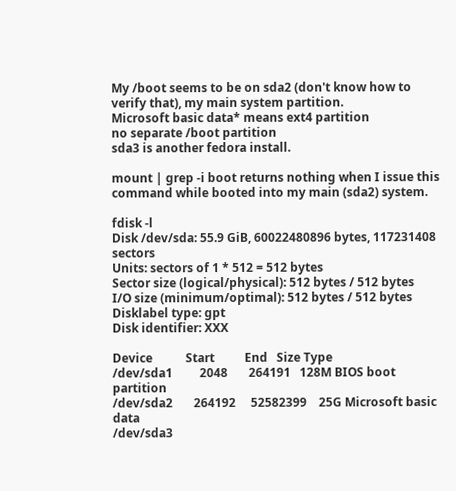My /boot seems to be on sda2 (don't know how to verify that), my main system partition.
Microsoft basic data* means ext4 partition
no separate /boot partition
sda3 is another fedora install.

mount | grep -i boot returns nothing when I issue this command while booted into my main (sda2) system.

fdisk -l
Disk /dev/sda: 55.9 GiB, 60022480896 bytes, 117231408 sectors
Units: sectors of 1 * 512 = 512 bytes
Sector size (logical/physical): 512 bytes / 512 bytes
I/O size (minimum/optimal): 512 bytes / 512 bytes
Disklabel type: gpt
Disk identifier: XXX

Device           Start          End   Size Type
/dev/sda1         2048       264191   128M BIOS boot partition
/dev/sda2       264192     52582399    25G Microsoft basic data
/dev/sda3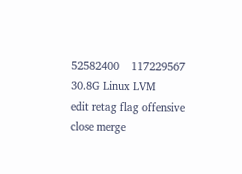52582400    117229567  30.8G Linux LVM
edit retag flag offensive close merge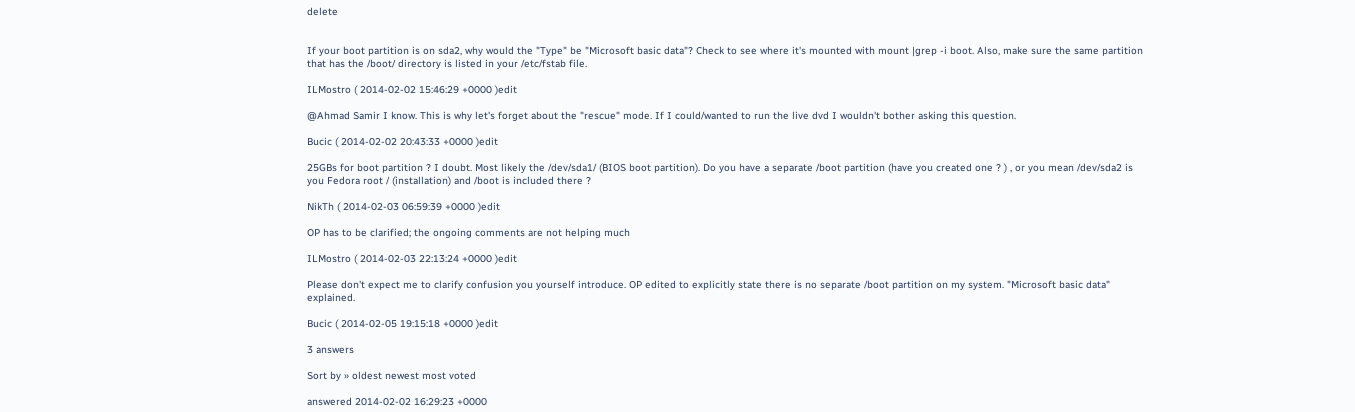delete


If your boot partition is on sda2, why would the "Type" be "Microsoft basic data"? Check to see where it's mounted with mount |grep -i boot. Also, make sure the same partition that has the /boot/ directory is listed in your /etc/fstab file.

ILMostro ( 2014-02-02 15:46:29 +0000 )edit

@Ahmad Samir I know. This is why let's forget about the "rescue" mode. If I could/wanted to run the live dvd I wouldn't bother asking this question.

Bucic ( 2014-02-02 20:43:33 +0000 )edit

25GBs for boot partition ? I doubt. Most likely the /dev/sda1/ (BIOS boot partition). Do you have a separate /boot partition (have you created one ? ) , or you mean /dev/sda2 is you Fedora root / (installation) and /boot is included there ?

NikTh ( 2014-02-03 06:59:39 +0000 )edit

OP has to be clarified; the ongoing comments are not helping much

ILMostro ( 2014-02-03 22:13:24 +0000 )edit

Please don't expect me to clarify confusion you yourself introduce. OP edited to explicitly state there is no separate /boot partition on my system. "Microsoft basic data" explained.

Bucic ( 2014-02-05 19:15:18 +0000 )edit

3 answers

Sort by » oldest newest most voted

answered 2014-02-02 16:29:23 +0000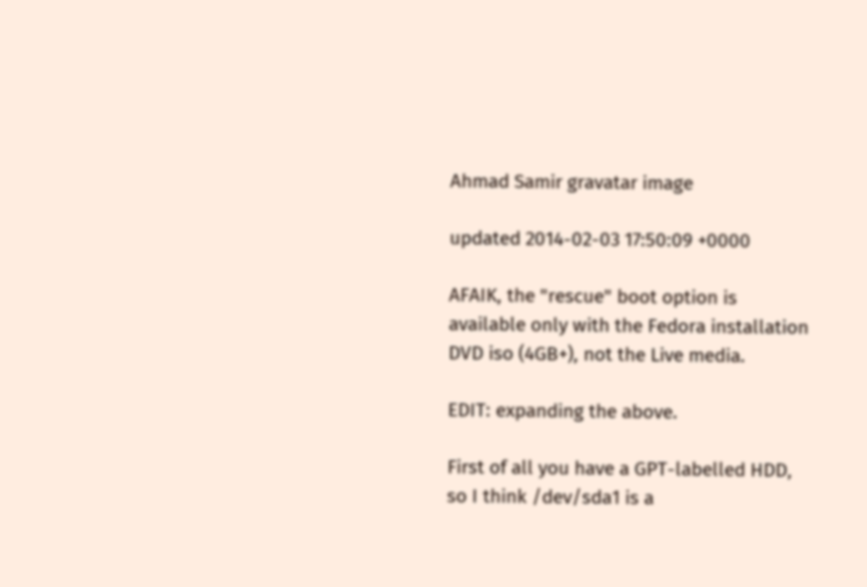Ahmad Samir gravatar image

updated 2014-02-03 17:50:09 +0000

AFAIK, the "rescue" boot option is available only with the Fedora installation DVD iso (4GB+), not the Live media.

EDIT: expanding the above.

First of all you have a GPT-labelled HDD, so I think /dev/sda1 is a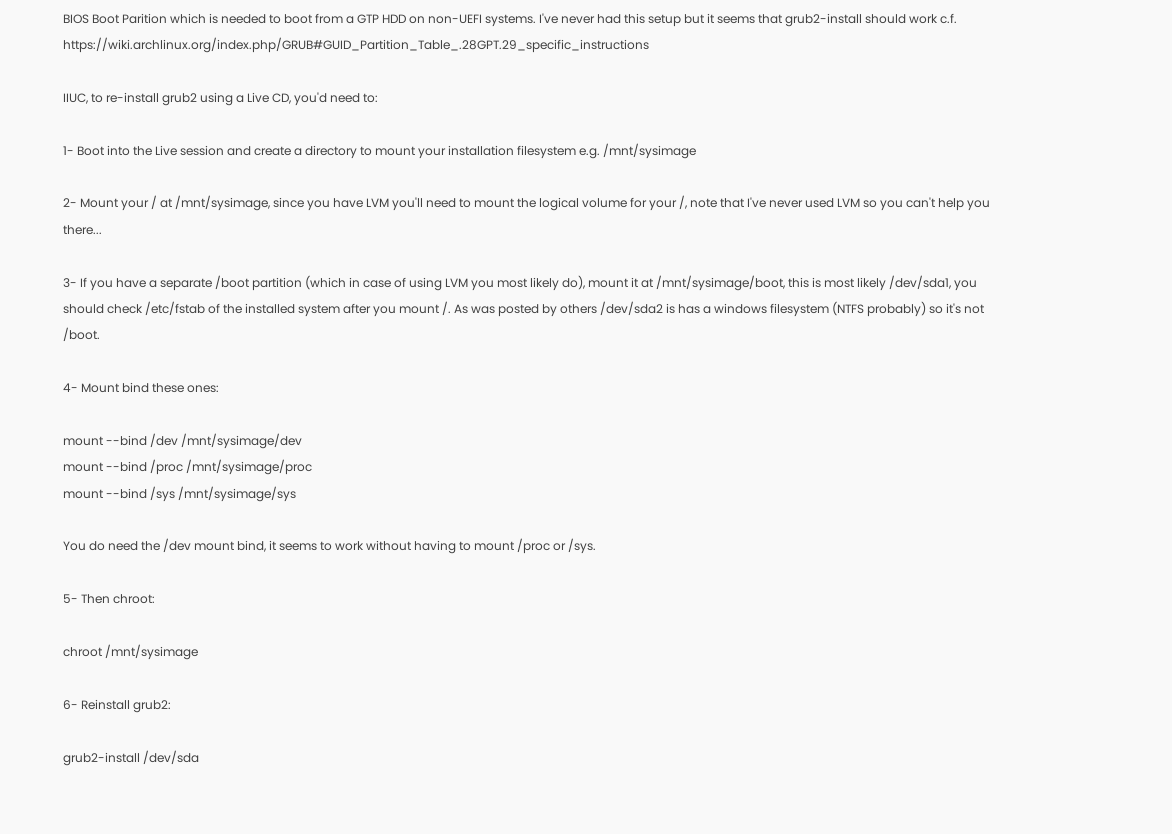BIOS Boot Parition which is needed to boot from a GTP HDD on non-UEFI systems. I've never had this setup but it seems that grub2-install should work c.f. https://wiki.archlinux.org/index.php/GRUB#GUID_Partition_Table_.28GPT.29_specific_instructions

IIUC, to re-install grub2 using a Live CD, you'd need to:

1- Boot into the Live session and create a directory to mount your installation filesystem e.g. /mnt/sysimage

2- Mount your / at /mnt/sysimage, since you have LVM you'll need to mount the logical volume for your /, note that I've never used LVM so you can't help you there...

3- If you have a separate /boot partition (which in case of using LVM you most likely do), mount it at /mnt/sysimage/boot, this is most likely /dev/sda1, you should check /etc/fstab of the installed system after you mount /. As was posted by others /dev/sda2 is has a windows filesystem (NTFS probably) so it's not /boot.

4- Mount bind these ones:

mount --bind /dev /mnt/sysimage/dev
mount --bind /proc /mnt/sysimage/proc
mount --bind /sys /mnt/sysimage/sys

You do need the /dev mount bind, it seems to work without having to mount /proc or /sys.

5- Then chroot:

chroot /mnt/sysimage

6- Reinstall grub2:

grub2-install /dev/sda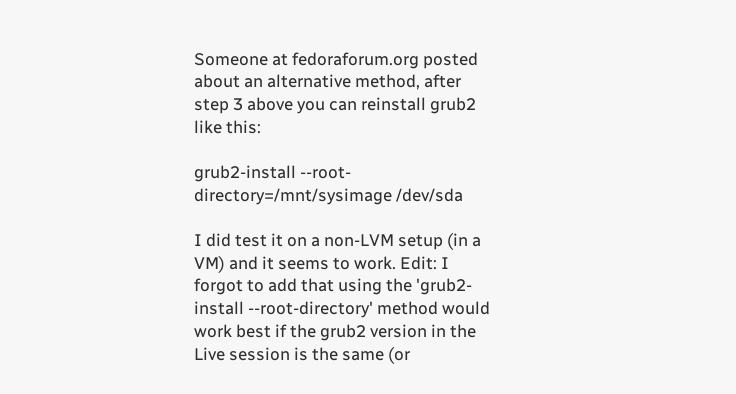Someone at fedoraforum.org posted about an alternative method, after step 3 above you can reinstall grub2 like this:

grub2-install --root-directory=/mnt/sysimage /dev/sda

I did test it on a non-LVM setup (in a VM) and it seems to work. Edit: I forgot to add that using the 'grub2-install --root-directory' method would work best if the grub2 version in the Live session is the same (or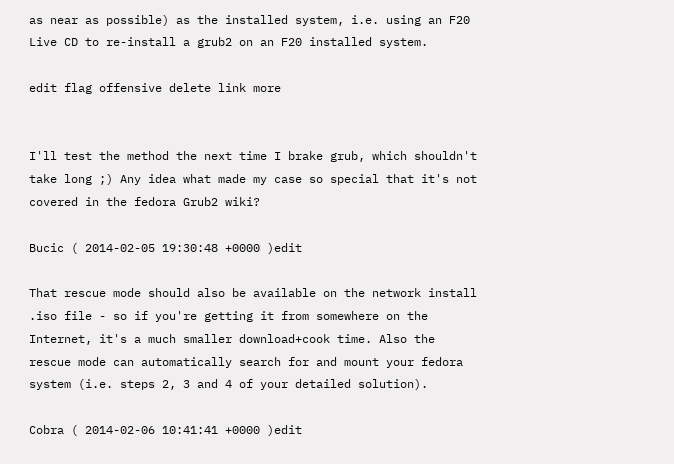as near as possible) as the installed system, i.e. using an F20 Live CD to re-install a grub2 on an F20 installed system.

edit flag offensive delete link more


I'll test the method the next time I brake grub, which shouldn't take long ;) Any idea what made my case so special that it's not covered in the fedora Grub2 wiki?

Bucic ( 2014-02-05 19:30:48 +0000 )edit

That rescue mode should also be available on the network install .iso file - so if you're getting it from somewhere on the Internet, it's a much smaller download+cook time. Also the rescue mode can automatically search for and mount your fedora system (i.e. steps 2, 3 and 4 of your detailed solution).

Cobra ( 2014-02-06 10:41:41 +0000 )edit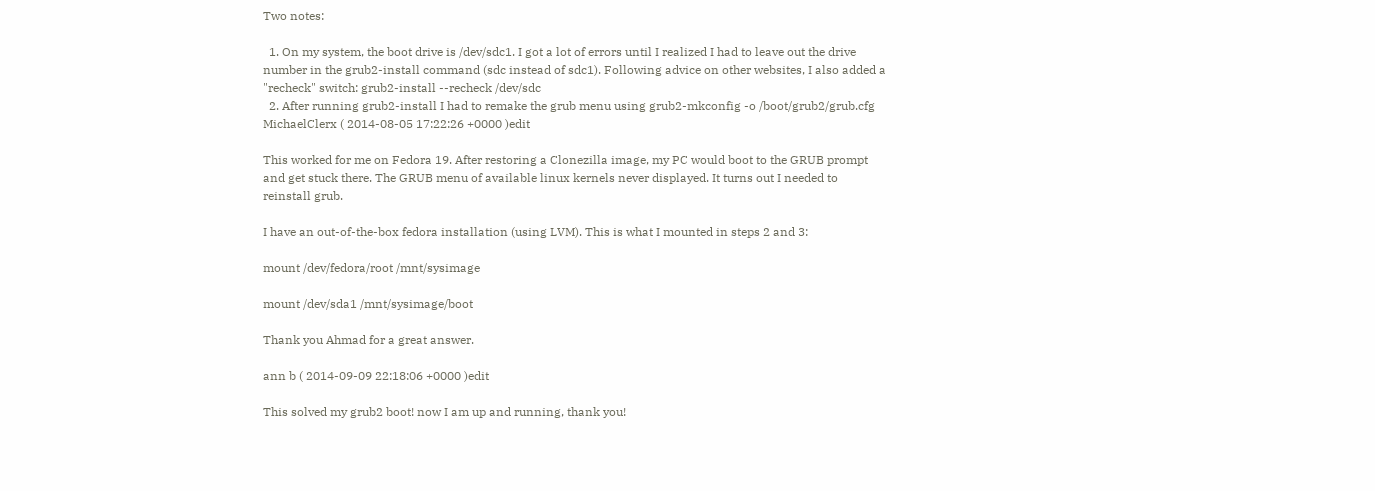Two notes:

  1. On my system, the boot drive is /dev/sdc1. I got a lot of errors until I realized I had to leave out the drive number in the grub2-install command (sdc instead of sdc1). Following advice on other websites, I also added a "recheck" switch: grub2-install --recheck /dev/sdc
  2. After running grub2-install I had to remake the grub menu using grub2-mkconfig -o /boot/grub2/grub.cfg
MichaelClerx ( 2014-08-05 17:22:26 +0000 )edit

This worked for me on Fedora 19. After restoring a Clonezilla image, my PC would boot to the GRUB prompt and get stuck there. The GRUB menu of available linux kernels never displayed. It turns out I needed to reinstall grub.

I have an out-of-the-box fedora installation (using LVM). This is what I mounted in steps 2 and 3:

mount /dev/fedora/root /mnt/sysimage

mount /dev/sda1 /mnt/sysimage/boot

Thank you Ahmad for a great answer.

ann b ( 2014-09-09 22:18:06 +0000 )edit

This solved my grub2 boot! now I am up and running, thank you!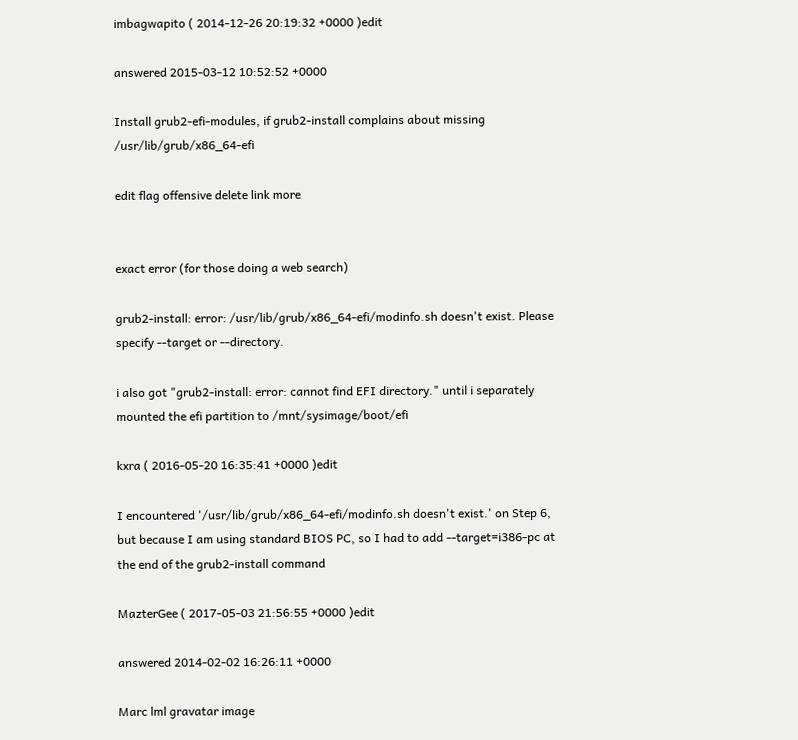imbagwapito ( 2014-12-26 20:19:32 +0000 )edit

answered 2015-03-12 10:52:52 +0000

Install grub2-efi-modules, if grub2-install complains about missing /usr/lib/grub/x86_64-efi

edit flag offensive delete link more


exact error (for those doing a web search)

grub2-install: error: /usr/lib/grub/x86_64-efi/modinfo.sh doesn't exist. Please specify --target or --directory.

i also got "grub2-install: error: cannot find EFI directory." until i separately mounted the efi partition to /mnt/sysimage/boot/efi

kxra ( 2016-05-20 16:35:41 +0000 )edit

I encountered '/usr/lib/grub/x86_64-efi/modinfo.sh doesn't exist.' on Step 6, but because I am using standard BIOS PC, so I had to add --target=i386-pc at the end of the grub2-install command

MazterGee ( 2017-05-03 21:56:55 +0000 )edit

answered 2014-02-02 16:26:11 +0000

Marc lml gravatar image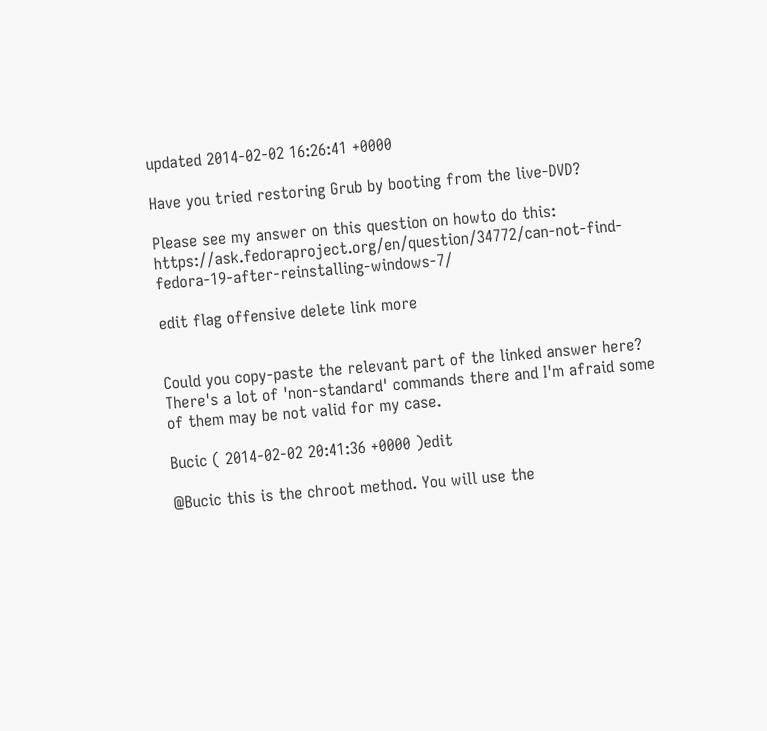updated 2014-02-02 16:26:41 +0000

Have you tried restoring Grub by booting from the live-DVD?

Please see my answer on this question on howto do this: https://ask.fedoraproject.org/en/question/34772/can-not-find-fedora-19-after-reinstalling-windows-7/

edit flag offensive delete link more


Could you copy-paste the relevant part of the linked answer here? There's a lot of 'non-standard' commands there and I'm afraid some of them may be not valid for my case.

Bucic ( 2014-02-02 20:41:36 +0000 )edit

@Bucic this is the chroot method. You will use the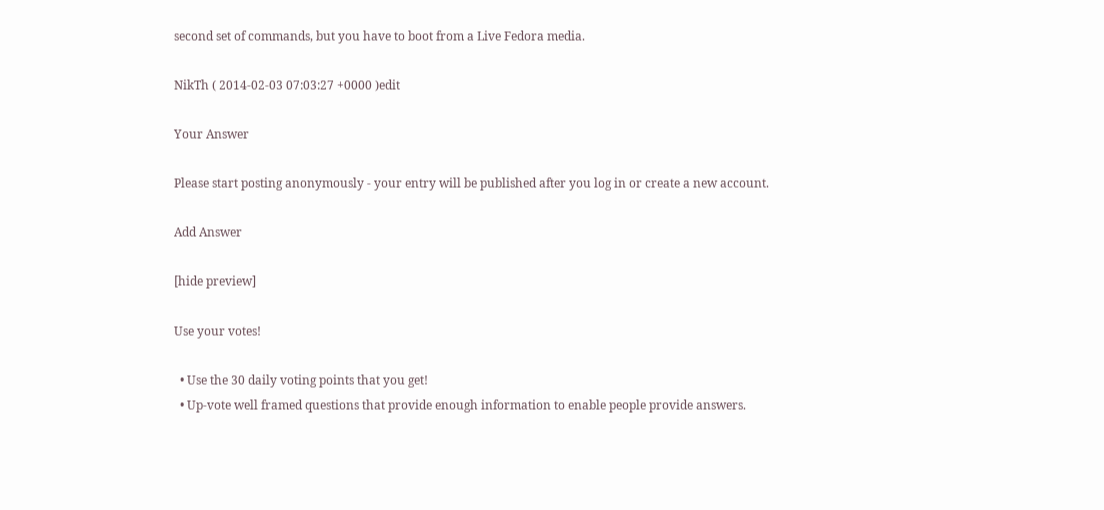second set of commands, but you have to boot from a Live Fedora media.

NikTh ( 2014-02-03 07:03:27 +0000 )edit

Your Answer

Please start posting anonymously - your entry will be published after you log in or create a new account.

Add Answer

[hide preview]

Use your votes!

  • Use the 30 daily voting points that you get!
  • Up-vote well framed questions that provide enough information to enable people provide answers.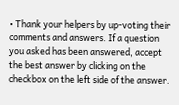• Thank your helpers by up-voting their comments and answers. If a question you asked has been answered, accept the best answer by clicking on the checkbox on the left side of the answer.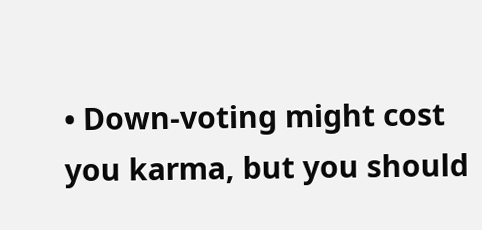• Down-voting might cost you karma, but you should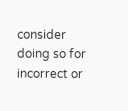consider doing so for incorrect or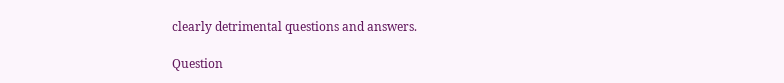clearly detrimental questions and answers.

Question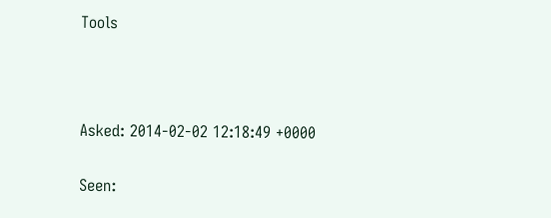Tools



Asked: 2014-02-02 12:18:49 +0000

Seen: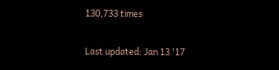130,733 times

Last updated: Jan 13 '17